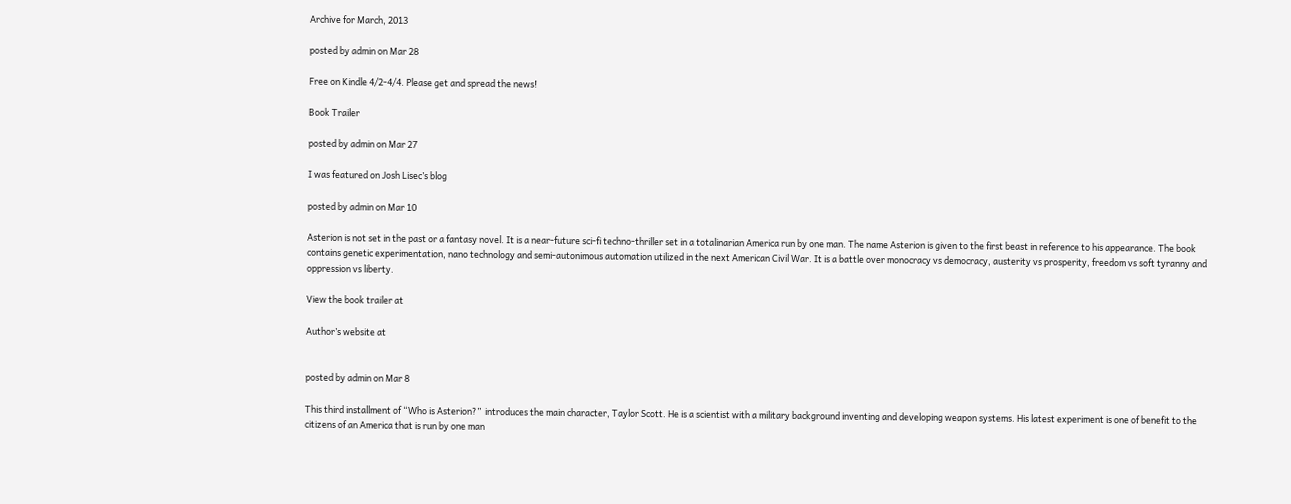Archive for March, 2013

posted by admin on Mar 28

Free on Kindle 4/2-4/4. Please get and spread the news!

Book Trailer

posted by admin on Mar 27

I was featured on Josh Lisec’s blog

posted by admin on Mar 10

Asterion is not set in the past or a fantasy novel. It is a near-future sci-fi techno-thriller set in a totalinarian America run by one man. The name Asterion is given to the first beast in reference to his appearance. The book contains genetic experimentation, nano technology and semi-autonimous automation utilized in the next American Civil War. It is a battle over monocracy vs democracy, austerity vs prosperity, freedom vs soft tyranny and oppression vs liberty.

View the book trailer at

Author’s website at


posted by admin on Mar 8

This third installment of “Who is Asterion?”  introduces the main character, Taylor Scott. He is a scientist with a military background inventing and developing weapon systems. His latest experiment is one of benefit to the citizens of an America that is run by one man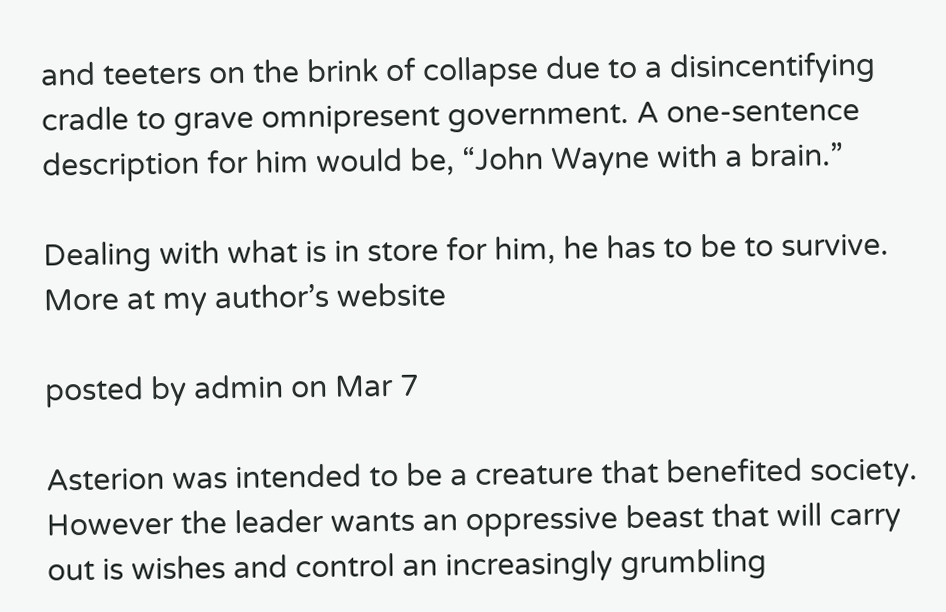and teeters on the brink of collapse due to a disincentifying cradle to grave omnipresent government. A one-sentence description for him would be, “John Wayne with a brain.”

Dealing with what is in store for him, he has to be to survive. More at my author’s website

posted by admin on Mar 7

Asterion was intended to be a creature that benefited society. However the leader wants an oppressive beast that will carry out is wishes and control an increasingly grumbling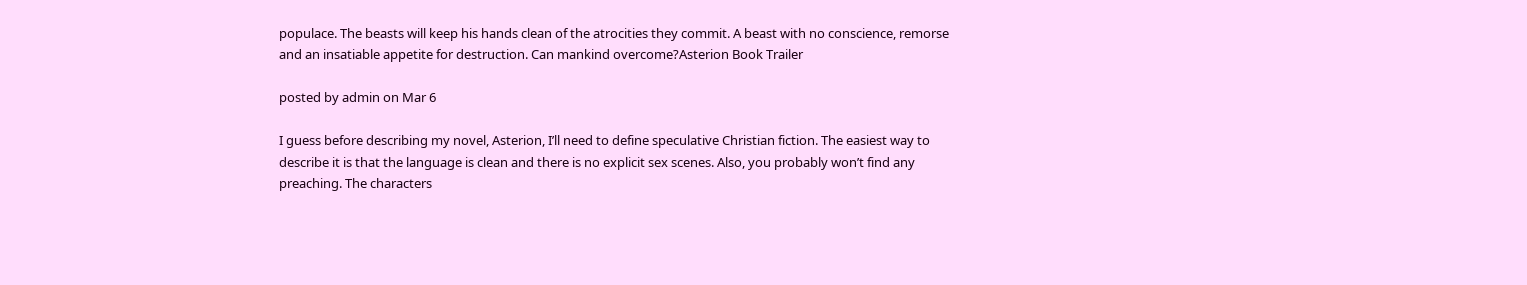populace. The beasts will keep his hands clean of the atrocities they commit. A beast with no conscience, remorse and an insatiable appetite for destruction. Can mankind overcome?Asterion Book Trailer

posted by admin on Mar 6

I guess before describing my novel, Asterion, I’ll need to define speculative Christian fiction. The easiest way to describe it is that the language is clean and there is no explicit sex scenes. Also, you probably won’t find any preaching. The characters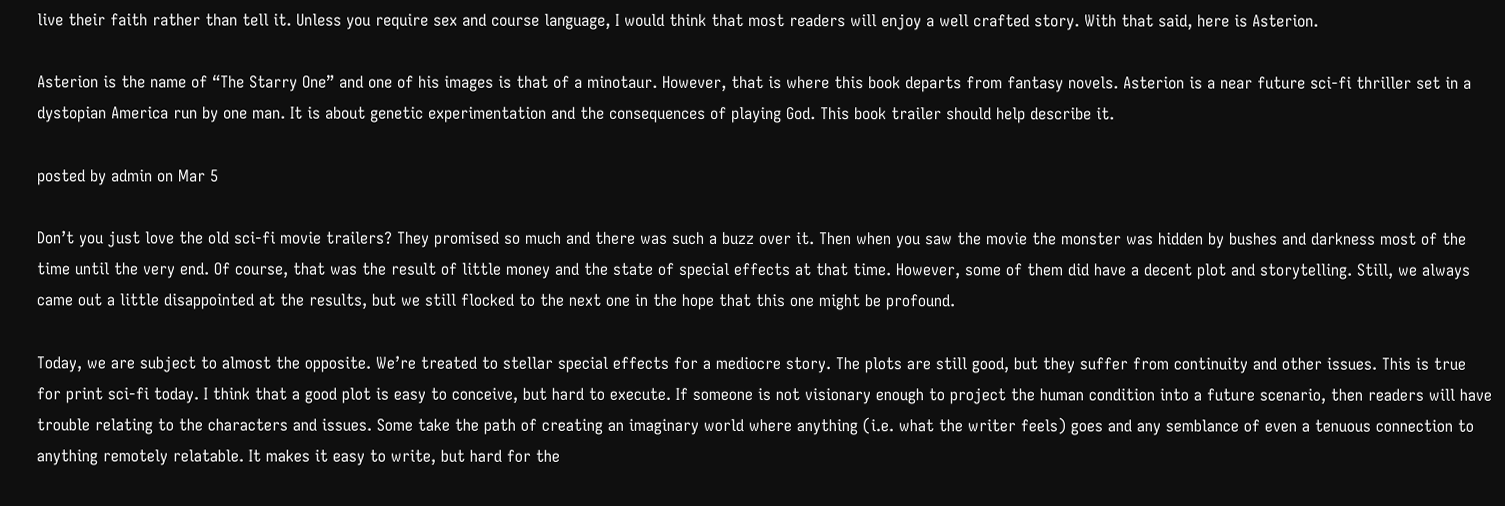live their faith rather than tell it. Unless you require sex and course language, I would think that most readers will enjoy a well crafted story. With that said, here is Asterion.

Asterion is the name of “The Starry One” and one of his images is that of a minotaur. However, that is where this book departs from fantasy novels. Asterion is a near future sci-fi thriller set in a dystopian America run by one man. It is about genetic experimentation and the consequences of playing God. This book trailer should help describe it.

posted by admin on Mar 5

Don’t you just love the old sci-fi movie trailers? They promised so much and there was such a buzz over it. Then when you saw the movie the monster was hidden by bushes and darkness most of the time until the very end. Of course, that was the result of little money and the state of special effects at that time. However, some of them did have a decent plot and storytelling. Still, we always came out a little disappointed at the results, but we still flocked to the next one in the hope that this one might be profound.

Today, we are subject to almost the opposite. We’re treated to stellar special effects for a mediocre story. The plots are still good, but they suffer from continuity and other issues. This is true for print sci-fi today. I think that a good plot is easy to conceive, but hard to execute. If someone is not visionary enough to project the human condition into a future scenario, then readers will have trouble relating to the characters and issues. Some take the path of creating an imaginary world where anything (i.e. what the writer feels) goes and any semblance of even a tenuous connection to anything remotely relatable. It makes it easy to write, but hard for the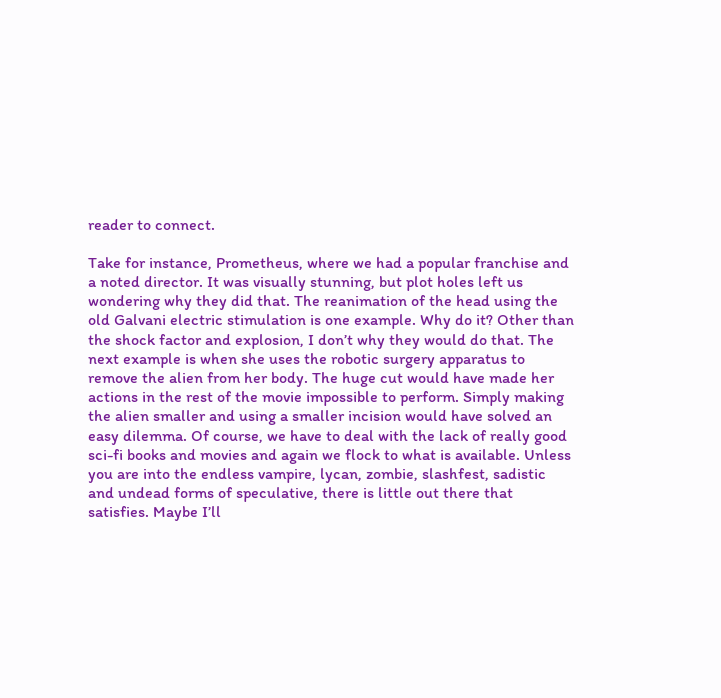reader to connect.

Take for instance, Prometheus, where we had a popular franchise and a noted director. It was visually stunning, but plot holes left us wondering why they did that. The reanimation of the head using the old Galvani electric stimulation is one example. Why do it? Other than the shock factor and explosion, I don’t why they would do that. The next example is when she uses the robotic surgery apparatus to remove the alien from her body. The huge cut would have made her actions in the rest of the movie impossible to perform. Simply making the alien smaller and using a smaller incision would have solved an easy dilemma. Of course, we have to deal with the lack of really good sci-fi books and movies and again we flock to what is available. Unless you are into the endless vampire, lycan, zombie, slashfest, sadistic and undead forms of speculative, there is little out there that satisfies. Maybe I’ll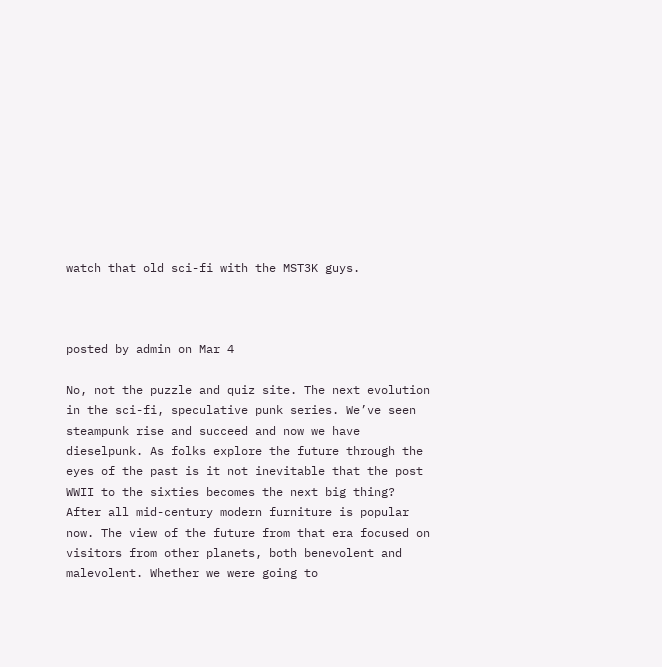watch that old sci-fi with the MST3K guys.



posted by admin on Mar 4

No, not the puzzle and quiz site. The next evolution in the sci-fi, speculative punk series. We’ve seen steampunk rise and succeed and now we have dieselpunk. As folks explore the future through the eyes of the past is it not inevitable that the post WWII to the sixties becomes the next big thing? After all mid-century modern furniture is popular now. The view of the future from that era focused on visitors from other planets, both benevolent and malevolent. Whether we were going to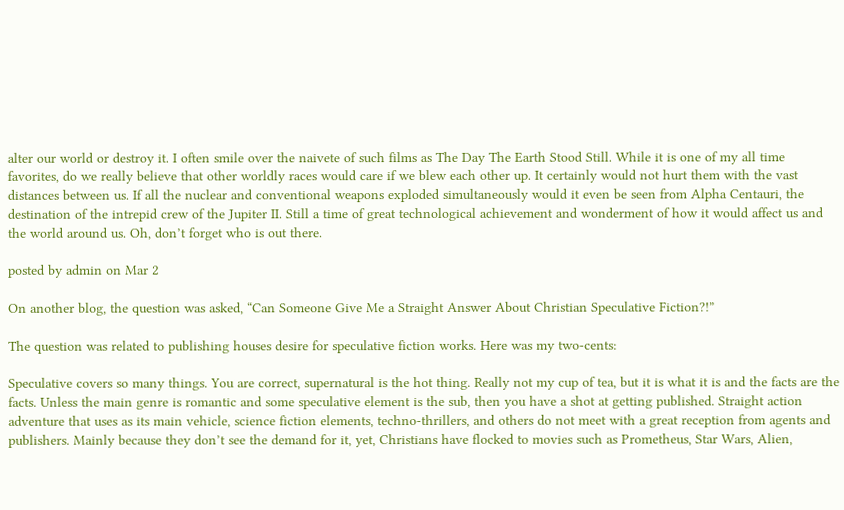alter our world or destroy it. I often smile over the naivete of such films as The Day The Earth Stood Still. While it is one of my all time favorites, do we really believe that other worldly races would care if we blew each other up. It certainly would not hurt them with the vast distances between us. If all the nuclear and conventional weapons exploded simultaneously would it even be seen from Alpha Centauri, the destination of the intrepid crew of the Jupiter II. Still a time of great technological achievement and wonderment of how it would affect us and the world around us. Oh, don’t forget who is out there.

posted by admin on Mar 2

On another blog, the question was asked, “Can Someone Give Me a Straight Answer About Christian Speculative Fiction?!”

The question was related to publishing houses desire for speculative fiction works. Here was my two-cents:

Speculative covers so many things. You are correct, supernatural is the hot thing. Really not my cup of tea, but it is what it is and the facts are the facts. Unless the main genre is romantic and some speculative element is the sub, then you have a shot at getting published. Straight action adventure that uses as its main vehicle, science fiction elements, techno-thrillers, and others do not meet with a great reception from agents and publishers. Mainly because they don’t see the demand for it, yet, Christians have flocked to movies such as Prometheus, Star Wars, Alien,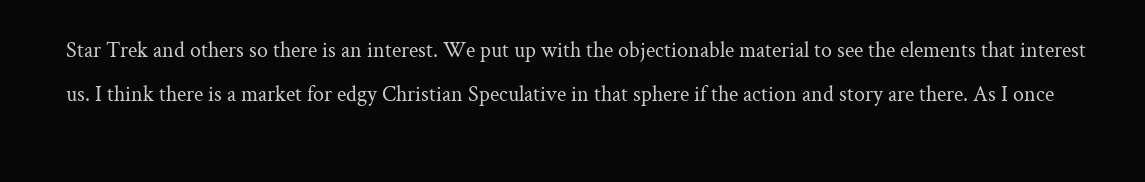Star Trek and others so there is an interest. We put up with the objectionable material to see the elements that interest us. I think there is a market for edgy Christian Speculative in that sphere if the action and story are there. As I once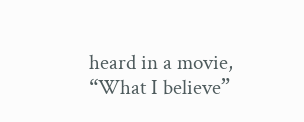heard in a movie, “What I believe”